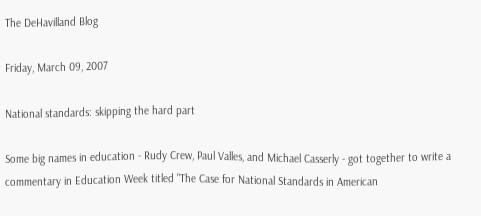The DeHavilland Blog

Friday, March 09, 2007

National standards: skipping the hard part

Some big names in education - Rudy Crew, Paul Valles, and Michael Casserly - got together to write a commentary in Education Week titled "The Case for National Standards in American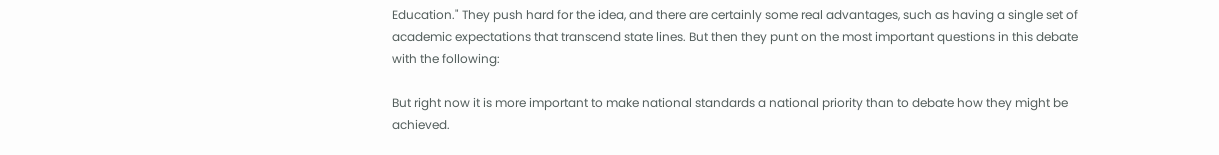Education." They push hard for the idea, and there are certainly some real advantages, such as having a single set of academic expectations that transcend state lines. But then they punt on the most important questions in this debate with the following:

But right now it is more important to make national standards a national priority than to debate how they might be achieved.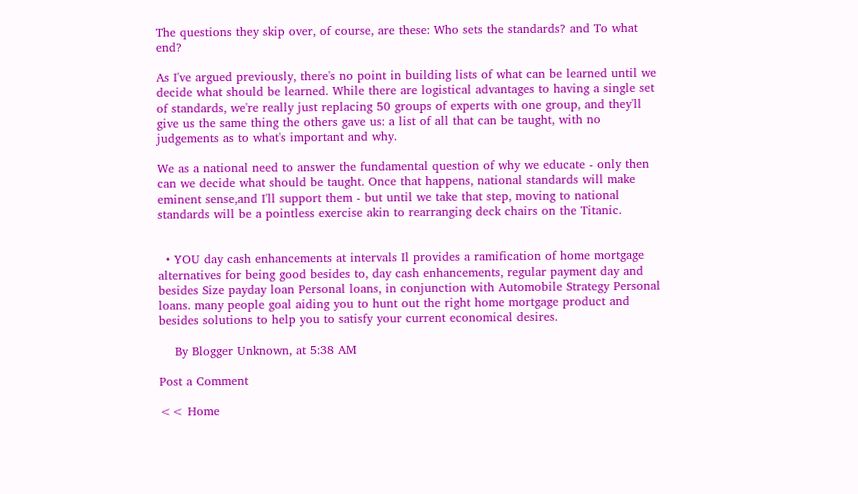The questions they skip over, of course, are these: Who sets the standards? and To what end?

As I've argued previously, there's no point in building lists of what can be learned until we decide what should be learned. While there are logistical advantages to having a single set of standards, we're really just replacing 50 groups of experts with one group, and they'll give us the same thing the others gave us: a list of all that can be taught, with no judgements as to what's important and why.

We as a national need to answer the fundamental question of why we educate - only then can we decide what should be taught. Once that happens, national standards will make eminent sense,and I'll support them - but until we take that step, moving to national standards will be a pointless exercise akin to rearranging deck chairs on the Titanic.


  • YOU day cash enhancements at intervals Il provides a ramification of home mortgage alternatives for being good besides to, day cash enhancements, regular payment day and besides Size payday loan Personal loans, in conjunction with Automobile Strategy Personal loans. many people goal aiding you to hunt out the right home mortgage product and besides solutions to help you to satisfy your current economical desires.

    By Blogger Unknown, at 5:38 AM

Post a Comment

<< Home